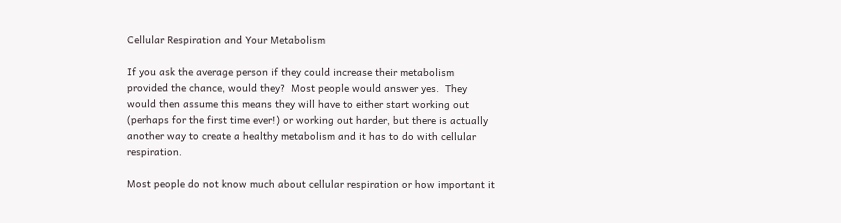Cellular Respiration and Your Metabolism

If you ask the average person if they could increase their metabolism provided the chance, would they?  Most people would answer yes.  They would then assume this means they will have to either start working out (perhaps for the first time ever!) or working out harder, but there is actually another way to create a healthy metabolism and it has to do with cellular respiration.

Most people do not know much about cellular respiration or how important it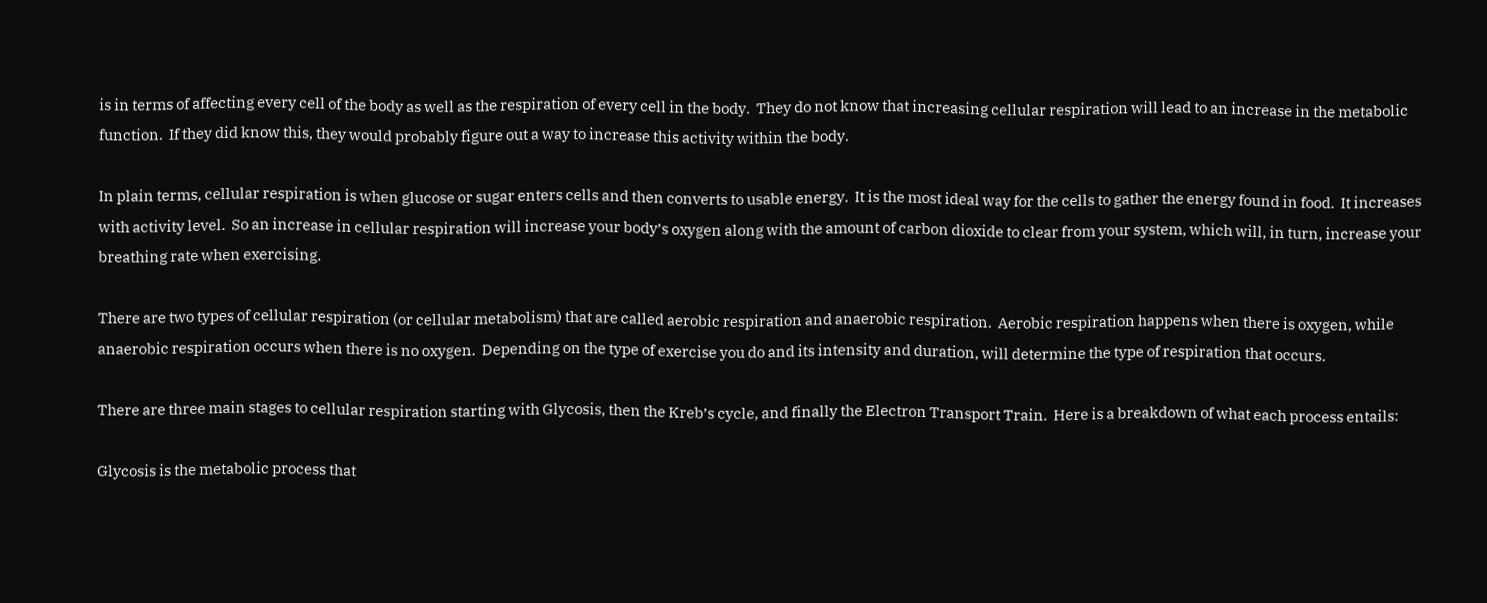is in terms of affecting every cell of the body as well as the respiration of every cell in the body.  They do not know that increasing cellular respiration will lead to an increase in the metabolic function.  If they did know this, they would probably figure out a way to increase this activity within the body.

In plain terms, cellular respiration is when glucose or sugar enters cells and then converts to usable energy.  It is the most ideal way for the cells to gather the energy found in food.  It increases with activity level.  So an increase in cellular respiration will increase your body’s oxygen along with the amount of carbon dioxide to clear from your system, which will, in turn, increase your breathing rate when exercising.

There are two types of cellular respiration (or cellular metabolism) that are called aerobic respiration and anaerobic respiration.  Aerobic respiration happens when there is oxygen, while anaerobic respiration occurs when there is no oxygen.  Depending on the type of exercise you do and its intensity and duration, will determine the type of respiration that occurs.

There are three main stages to cellular respiration starting with Glycosis, then the Kreb’s cycle, and finally the Electron Transport Train.  Here is a breakdown of what each process entails:

Glycosis is the metabolic process that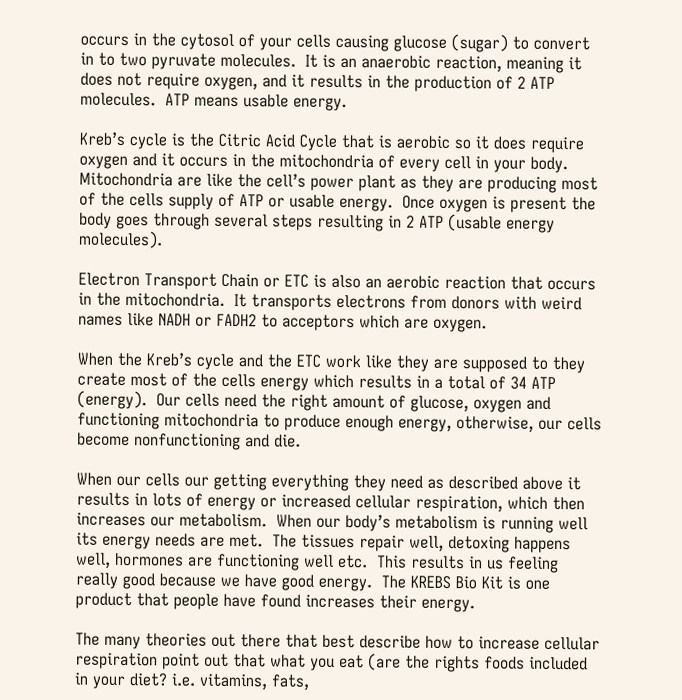occurs in the cytosol of your cells causing glucose (sugar) to convert in to two pyruvate molecules.  It is an anaerobic reaction, meaning it does not require oxygen, and it results in the production of 2 ATP molecules.  ATP means usable energy.

Kreb’s cycle is the Citric Acid Cycle that is aerobic so it does require oxygen and it occurs in the mitochondria of every cell in your body. Mitochondria are like the cell’s power plant as they are producing most of the cells supply of ATP or usable energy.  Once oxygen is present the body goes through several steps resulting in 2 ATP (usable energy molecules).

Electron Transport Chain or ETC is also an aerobic reaction that occurs in the mitochondria.  It transports electrons from donors with weird names like NADH or FADH2 to acceptors which are oxygen.

When the Kreb’s cycle and the ETC work like they are supposed to they create most of the cells energy which results in a total of 34 ATP (energy).  Our cells need the right amount of glucose, oxygen and functioning mitochondria to produce enough energy, otherwise, our cells become nonfunctioning and die.

When our cells our getting everything they need as described above it results in lots of energy or increased cellular respiration, which then increases our metabolism.  When our body’s metabolism is running well its energy needs are met.  The tissues repair well, detoxing happens well, hormones are functioning well etc.  This results in us feeling really good because we have good energy.  The KREBS Bio Kit is one product that people have found increases their energy.

The many theories out there that best describe how to increase cellular respiration point out that what you eat (are the rights foods included in your diet? i.e. vitamins, fats,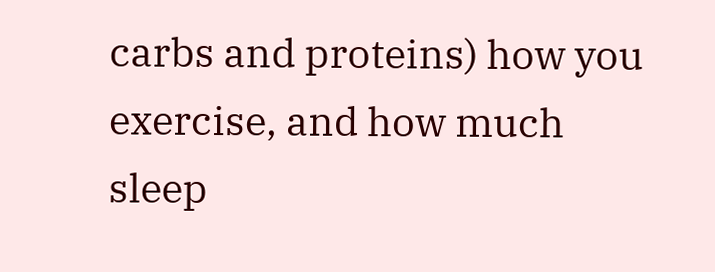carbs and proteins) how you exercise, and how much sleep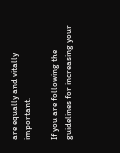are equally and vitally important.

If you are following the guidelines for increasing your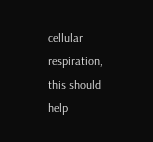cellular respiration, this should help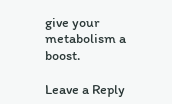give your metabolism a boost.

Leave a Reply